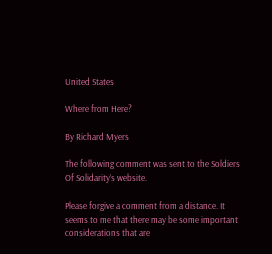United States

Where from Here?

By Richard Myers

The following comment was sent to the Soldiers Of Solidarity’s website.

Please forgive a comment from a distance. It seems to me that there may be some important considerations that are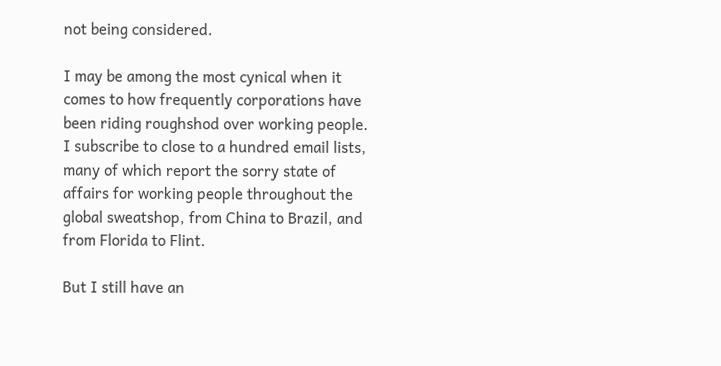not being considered.

I may be among the most cynical when it comes to how frequently corporations have been riding roughshod over working people. I subscribe to close to a hundred email lists, many of which report the sorry state of affairs for working people throughout the global sweatshop, from China to Brazil, and from Florida to Flint.

But I still have an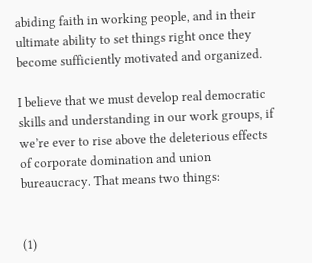abiding faith in working people, and in their ultimate ability to set things right once they become sufficiently motivated and organized.

I believe that we must develop real democratic skills and understanding in our work groups, if we’re ever to rise above the deleterious effects of corporate domination and union bureaucracy. That means two things:


(1)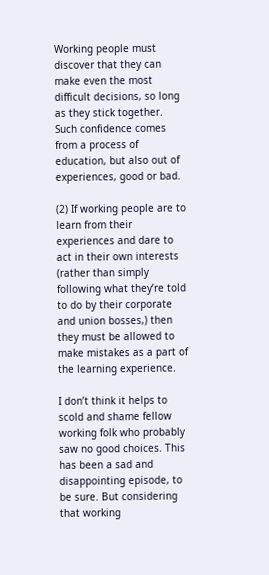Working people must discover that they can make even the most difficult decisions, so long as they stick together. Such confidence comes from a process of education, but also out of experiences, good or bad.

(2) If working people are to learn from their experiences and dare to act in their own interests (rather than simply following what they’re told to do by their corporate and union bosses,) then they must be allowed to make mistakes as a part of the learning experience.

I don’t think it helps to scold and shame fellow working folk who probably saw no good choices. This has been a sad and disappointing episode, to be sure. But considering that working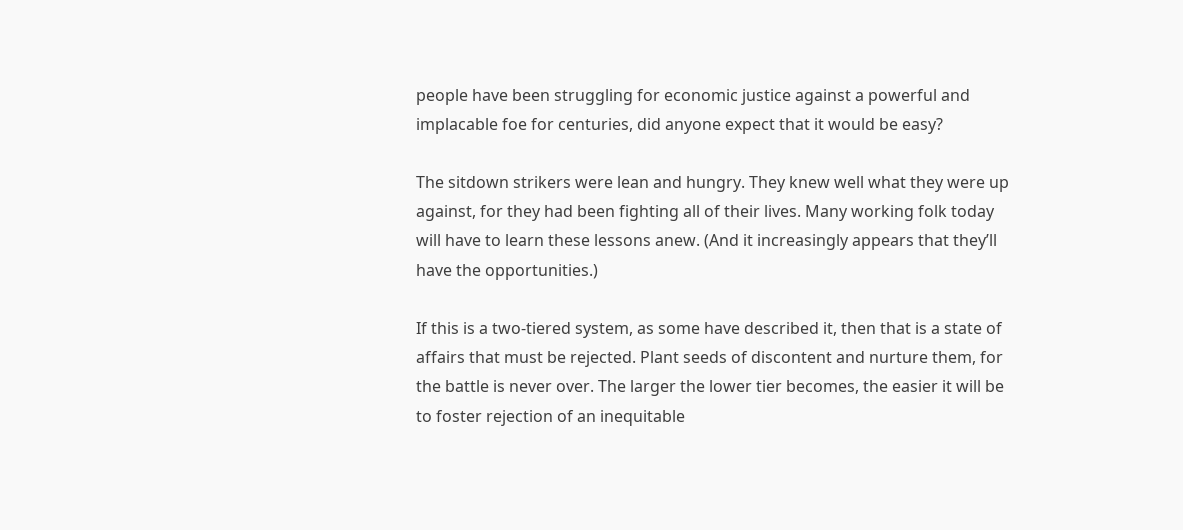people have been struggling for economic justice against a powerful and implacable foe for centuries, did anyone expect that it would be easy?

The sitdown strikers were lean and hungry. They knew well what they were up against, for they had been fighting all of their lives. Many working folk today will have to learn these lessons anew. (And it increasingly appears that they’ll have the opportunities.)

If this is a two-tiered system, as some have described it, then that is a state of affairs that must be rejected. Plant seeds of discontent and nurture them, for the battle is never over. The larger the lower tier becomes, the easier it will be to foster rejection of an inequitable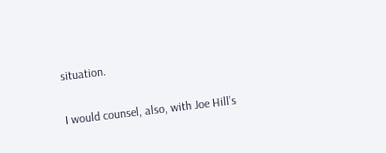situation.

I would counsel, also, with Joe Hill’s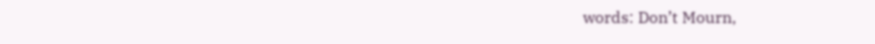words: Don’t Mourn,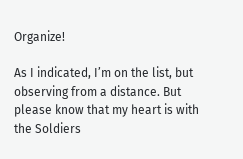Organize!

As I indicated, I’m on the list, but observing from a distance. But please know that my heart is with the Soldiers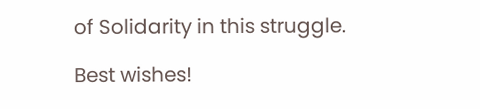of Solidarity in this struggle.

Best wishes!